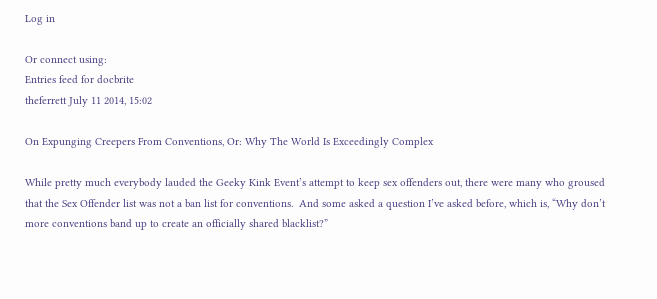Log in

Or connect using:
Entries feed for docbrite
theferrett July 11 2014, 15:02

On Expunging Creepers From Conventions, Or: Why The World Is Exceedingly Complex

While pretty much everybody lauded the Geeky Kink Event’s attempt to keep sex offenders out, there were many who groused that the Sex Offender list was not a ban list for conventions.  And some asked a question I’ve asked before, which is, “Why don’t more conventions band up to create an officially shared blacklist?”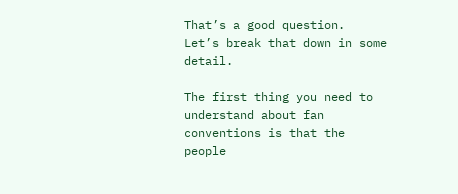That’s a good question.  Let’s break that down in some detail.

The first thing you need to understand about fan conventions is that the people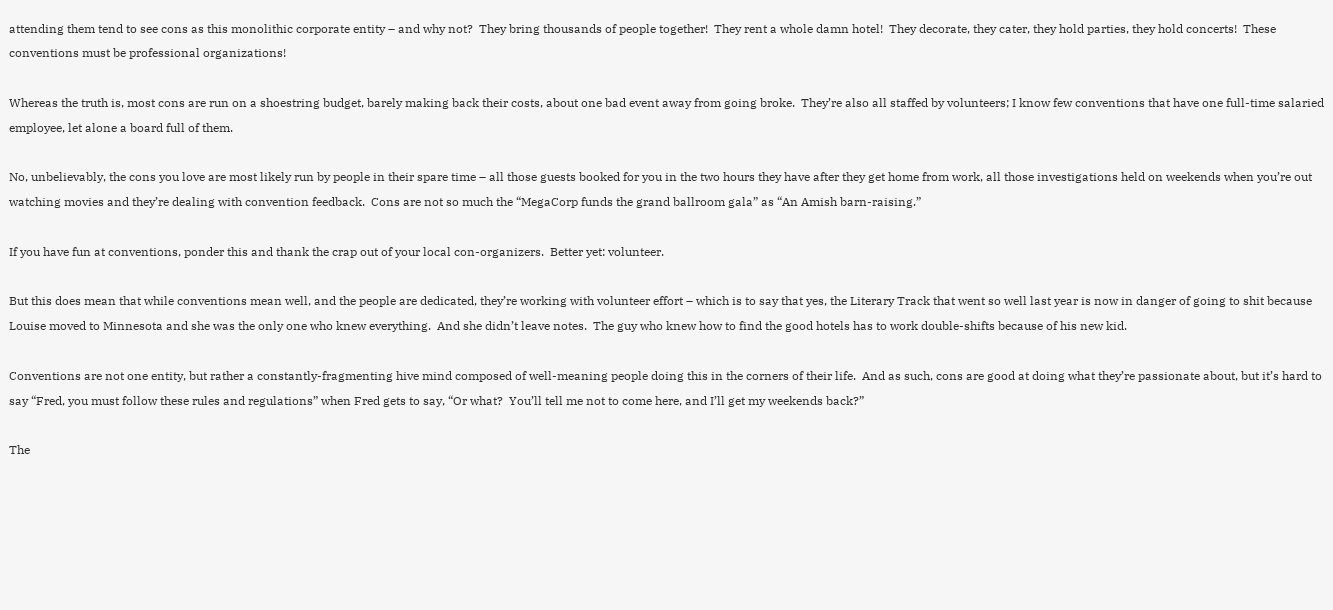attending them tend to see cons as this monolithic corporate entity – and why not?  They bring thousands of people together!  They rent a whole damn hotel!  They decorate, they cater, they hold parties, they hold concerts!  These conventions must be professional organizations!

Whereas the truth is, most cons are run on a shoestring budget, barely making back their costs, about one bad event away from going broke.  They’re also all staffed by volunteers; I know few conventions that have one full-time salaried employee, let alone a board full of them.

No, unbelievably, the cons you love are most likely run by people in their spare time – all those guests booked for you in the two hours they have after they get home from work, all those investigations held on weekends when you’re out watching movies and they’re dealing with convention feedback.  Cons are not so much the “MegaCorp funds the grand ballroom gala” as “An Amish barn-raising.”

If you have fun at conventions, ponder this and thank the crap out of your local con-organizers.  Better yet: volunteer.

But this does mean that while conventions mean well, and the people are dedicated, they’re working with volunteer effort – which is to say that yes, the Literary Track that went so well last year is now in danger of going to shit because Louise moved to Minnesota and she was the only one who knew everything.  And she didn’t leave notes.  The guy who knew how to find the good hotels has to work double-shifts because of his new kid.

Conventions are not one entity, but rather a constantly-fragmenting hive mind composed of well-meaning people doing this in the corners of their life.  And as such, cons are good at doing what they’re passionate about, but it’s hard to say “Fred, you must follow these rules and regulations” when Fred gets to say, “Or what?  You’ll tell me not to come here, and I’ll get my weekends back?”

The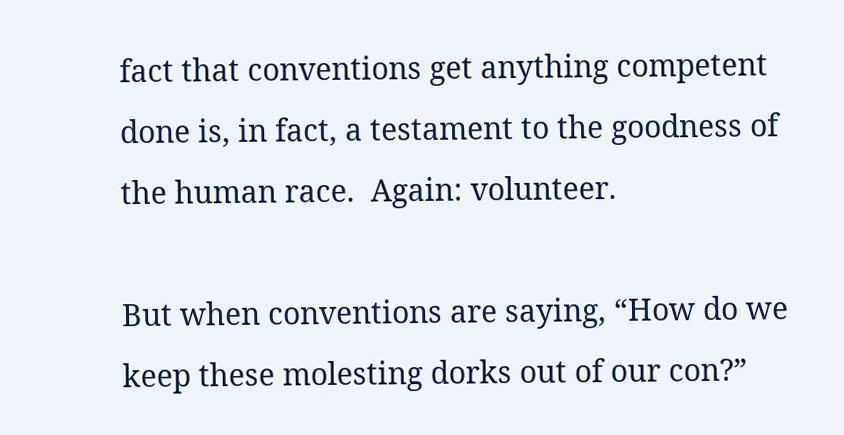fact that conventions get anything competent done is, in fact, a testament to the goodness of the human race.  Again: volunteer.

But when conventions are saying, “How do we keep these molesting dorks out of our con?”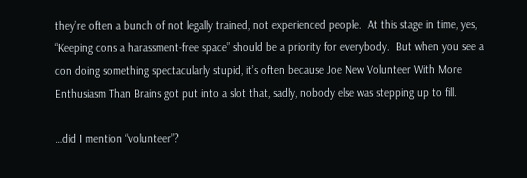they’re often a bunch of not legally trained, not experienced people.  At this stage in time, yes, “Keeping cons a harassment-free space” should be a priority for everybody.  But when you see a con doing something spectacularly stupid, it’s often because Joe New Volunteer With More Enthusiasm Than Brains got put into a slot that, sadly, nobody else was stepping up to fill.

…did I mention “volunteer”?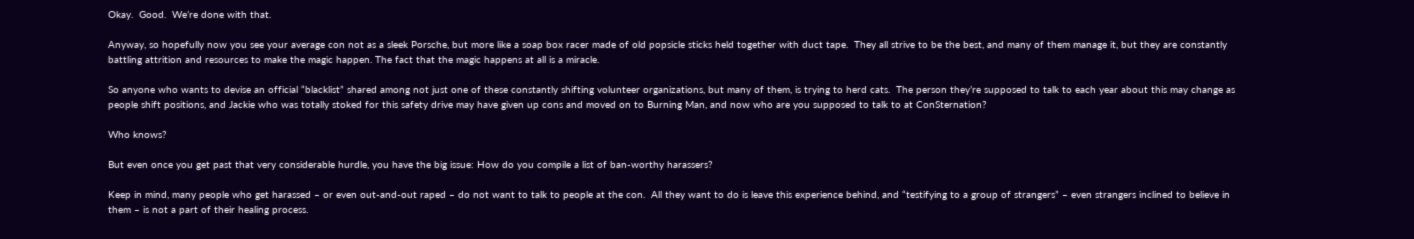Okay.  Good.  We’re done with that.

Anyway, so hopefully now you see your average con not as a sleek Porsche, but more like a soap box racer made of old popsicle sticks held together with duct tape.  They all strive to be the best, and many of them manage it, but they are constantly battling attrition and resources to make the magic happen. The fact that the magic happens at all is a miracle.

So anyone who wants to devise an official “blacklist” shared among not just one of these constantly shifting volunteer organizations, but many of them, is trying to herd cats.  The person they’re supposed to talk to each year about this may change as people shift positions, and Jackie who was totally stoked for this safety drive may have given up cons and moved on to Burning Man, and now who are you supposed to talk to at ConSternation?

Who knows?

But even once you get past that very considerable hurdle, you have the big issue: How do you compile a list of ban-worthy harassers?

Keep in mind, many people who get harassed – or even out-and-out raped – do not want to talk to people at the con.  All they want to do is leave this experience behind, and “testifying to a group of strangers” – even strangers inclined to believe in them – is not a part of their healing process.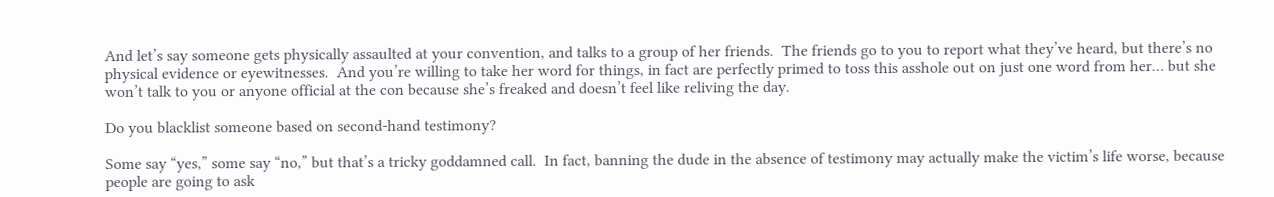And let’s say someone gets physically assaulted at your convention, and talks to a group of her friends.  The friends go to you to report what they’ve heard, but there’s no physical evidence or eyewitnesses.  And you’re willing to take her word for things, in fact are perfectly primed to toss this asshole out on just one word from her… but she won’t talk to you or anyone official at the con because she’s freaked and doesn’t feel like reliving the day.

Do you blacklist someone based on second-hand testimony?

Some say “yes,” some say “no,” but that’s a tricky goddamned call.  In fact, banning the dude in the absence of testimony may actually make the victim’s life worse, because people are going to ask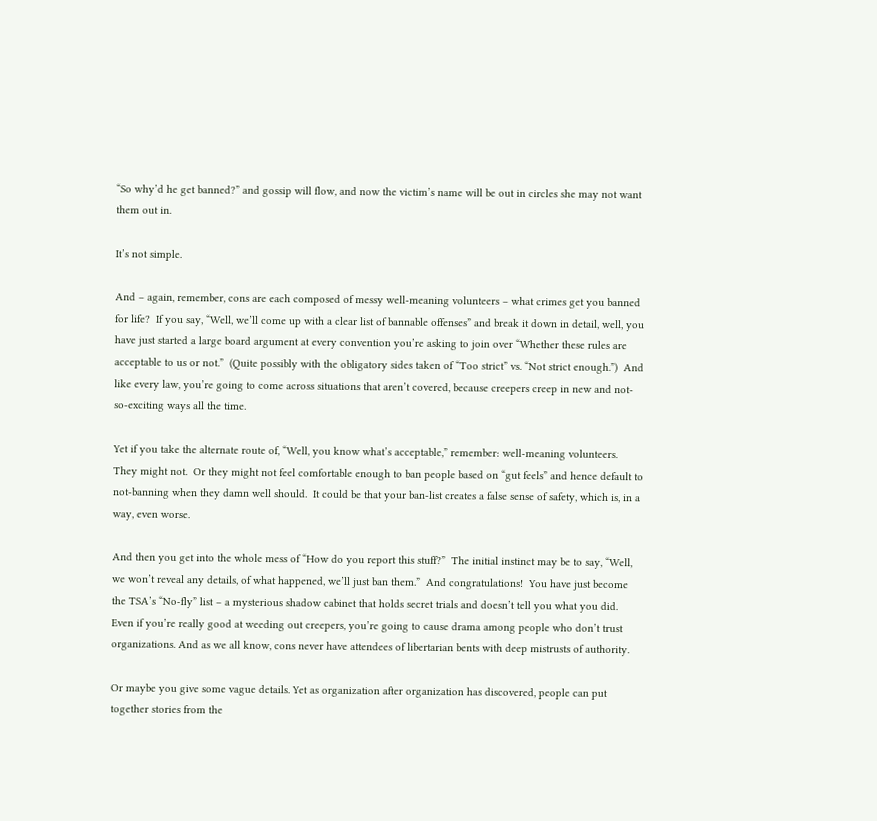“So why’d he get banned?” and gossip will flow, and now the victim’s name will be out in circles she may not want them out in.

It’s not simple.

And – again, remember, cons are each composed of messy well-meaning volunteers – what crimes get you banned for life?  If you say, “Well, we’ll come up with a clear list of bannable offenses” and break it down in detail, well, you have just started a large board argument at every convention you’re asking to join over “Whether these rules are acceptable to us or not.”  (Quite possibly with the obligatory sides taken of “Too strict” vs. “Not strict enough.”)  And like every law, you’re going to come across situations that aren’t covered, because creepers creep in new and not-so-exciting ways all the time.

Yet if you take the alternate route of, “Well, you know what’s acceptable,” remember: well-meaning volunteers.  They might not.  Or they might not feel comfortable enough to ban people based on “gut feels” and hence default to not-banning when they damn well should.  It could be that your ban-list creates a false sense of safety, which is, in a way, even worse.

And then you get into the whole mess of “How do you report this stuff?”  The initial instinct may be to say, “Well, we won’t reveal any details, of what happened, we’ll just ban them.”  And congratulations!  You have just become the TSA’s “No-fly” list – a mysterious shadow cabinet that holds secret trials and doesn’t tell you what you did.  Even if you’re really good at weeding out creepers, you’re going to cause drama among people who don’t trust organizations. And as we all know, cons never have attendees of libertarian bents with deep mistrusts of authority.

Or maybe you give some vague details. Yet as organization after organization has discovered, people can put together stories from the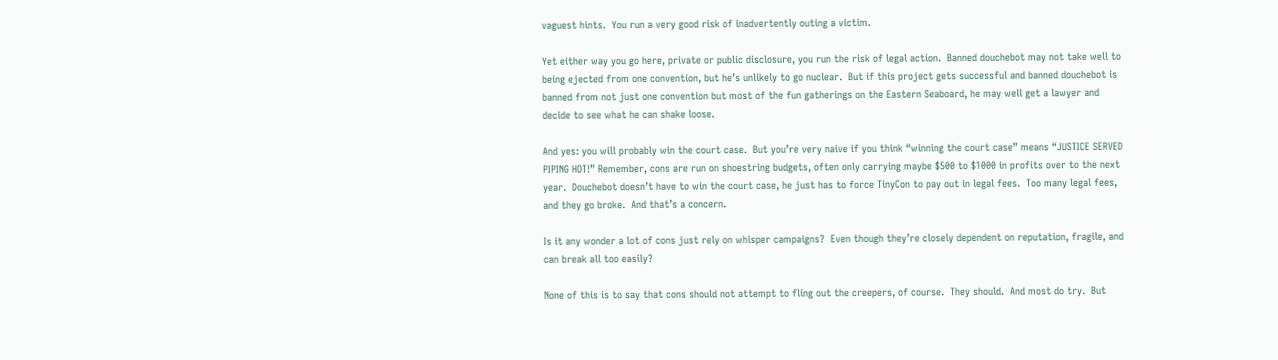vaguest hints.  You run a very good risk of inadvertently outing a victim.

Yet either way you go here, private or public disclosure, you run the risk of legal action.  Banned douchebot may not take well to being ejected from one convention, but he’s unlikely to go nuclear.  But if this project gets successful and banned douchebot is banned from not just one convention but most of the fun gatherings on the Eastern Seaboard, he may well get a lawyer and decide to see what he can shake loose.

And yes: you will probably win the court case.  But you’re very naive if you think “winning the court case” means “JUSTICE SERVED PIPING HOT!” Remember, cons are run on shoestring budgets, often only carrying maybe $500 to $1000 in profits over to the next year.  Douchebot doesn’t have to win the court case, he just has to force TinyCon to pay out in legal fees.  Too many legal fees, and they go broke.  And that’s a concern.

Is it any wonder a lot of cons just rely on whisper campaigns?  Even though they’re closely dependent on reputation, fragile, and can break all too easily?

None of this is to say that cons should not attempt to fling out the creepers, of course.  They should.  And most do try.  But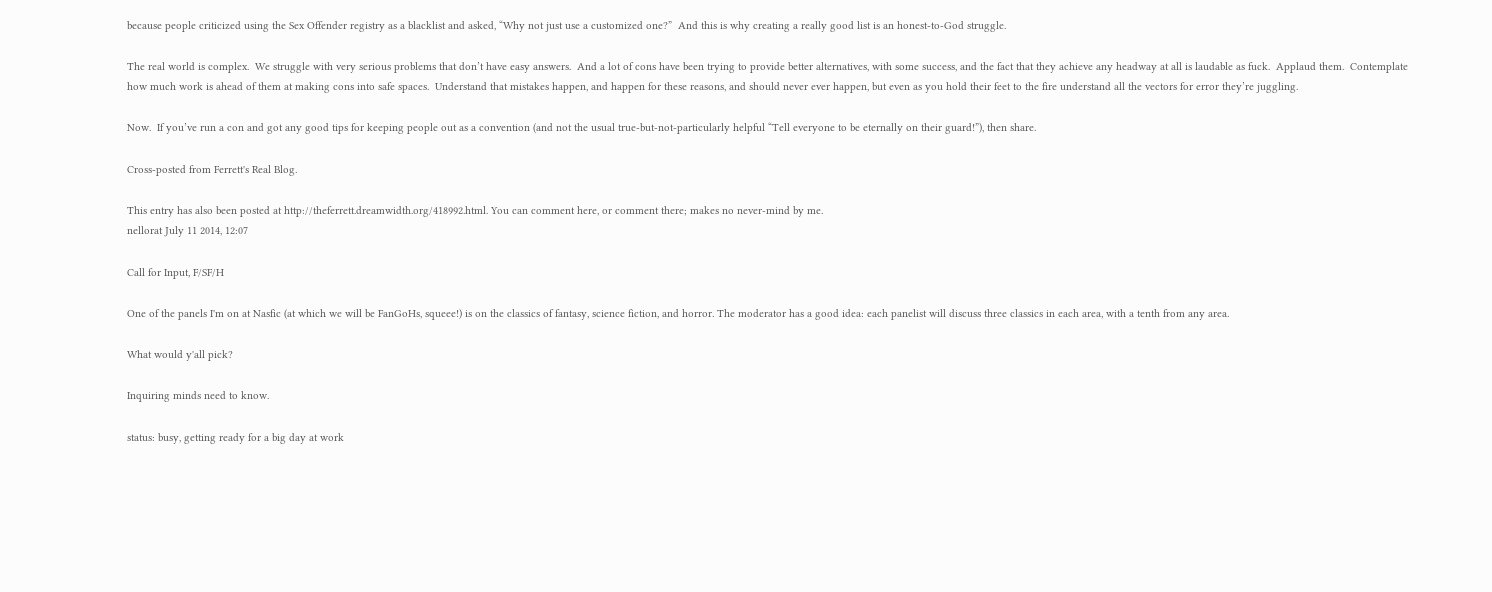because people criticized using the Sex Offender registry as a blacklist and asked, “Why not just use a customized one?”  And this is why creating a really good list is an honest-to-God struggle.

The real world is complex.  We struggle with very serious problems that don’t have easy answers.  And a lot of cons have been trying to provide better alternatives, with some success, and the fact that they achieve any headway at all is laudable as fuck.  Applaud them.  Contemplate how much work is ahead of them at making cons into safe spaces.  Understand that mistakes happen, and happen for these reasons, and should never ever happen, but even as you hold their feet to the fire understand all the vectors for error they’re juggling.

Now.  If you’ve run a con and got any good tips for keeping people out as a convention (and not the usual true-but-not-particularly helpful “Tell everyone to be eternally on their guard!”), then share.

Cross-posted from Ferrett's Real Blog.

This entry has also been posted at http://theferrett.dreamwidth.org/418992.html. You can comment here, or comment there; makes no never-mind by me.
nellorat July 11 2014, 12:07

Call for Input, F/SF/H

One of the panels I'm on at Nasfic (at which we will be FanGoHs, squeee!) is on the classics of fantasy, science fiction, and horror. The moderator has a good idea: each panelist will discuss three classics in each area, with a tenth from any area.

What would y'all pick?

Inquiring minds need to know.

status: busy, getting ready for a big day at work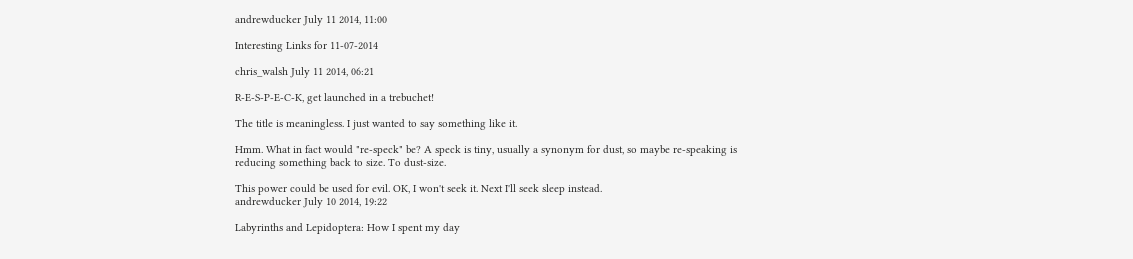andrewducker July 11 2014, 11:00

Interesting Links for 11-07-2014

chris_walsh July 11 2014, 06:21

R-E-S-P-E-C-K, get launched in a trebuchet!

The title is meaningless. I just wanted to say something like it.

Hmm. What in fact would "re-speck" be? A speck is tiny, usually a synonym for dust, so maybe re-speaking is reducing something back to size. To dust-size.

This power could be used for evil. OK, I won't seek it. Next I'll seek sleep instead.
andrewducker July 10 2014, 19:22

Labyrinths and Lepidoptera: How I spent my day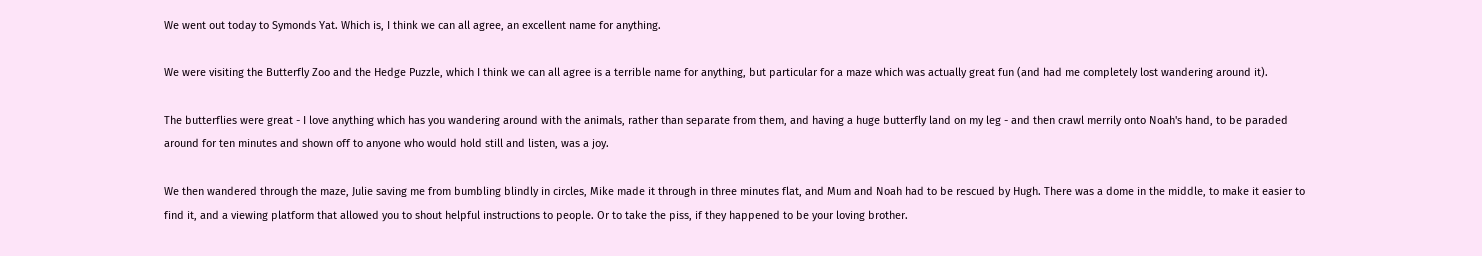We went out today to Symonds Yat. Which is, I think we can all agree, an excellent name for anything.

We were visiting the Butterfly Zoo and the Hedge Puzzle, which I think we can all agree is a terrible name for anything, but particular for a maze which was actually great fun (and had me completely lost wandering around it).

The butterflies were great - I love anything which has you wandering around with the animals, rather than separate from them, and having a huge butterfly land on my leg - and then crawl merrily onto Noah's hand, to be paraded around for ten minutes and shown off to anyone who would hold still and listen, was a joy.

We then wandered through the maze, Julie saving me from bumbling blindly in circles, Mike made it through in three minutes flat, and Mum and Noah had to be rescued by Hugh. There was a dome in the middle, to make it easier to find it, and a viewing platform that allowed you to shout helpful instructions to people. Or to take the piss, if they happened to be your loving brother.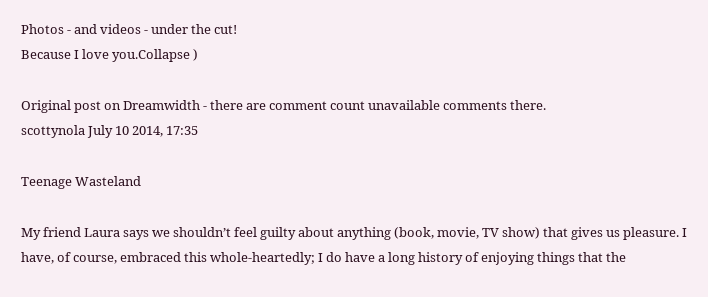Photos - and videos - under the cut!
Because I love you.Collapse )

Original post on Dreamwidth - there are comment count unavailable comments there.
scottynola July 10 2014, 17:35

Teenage Wasteland

My friend Laura says we shouldn’t feel guilty about anything (book, movie, TV show) that gives us pleasure. I have, of course, embraced this whole-heartedly; I do have a long history of enjoying things that the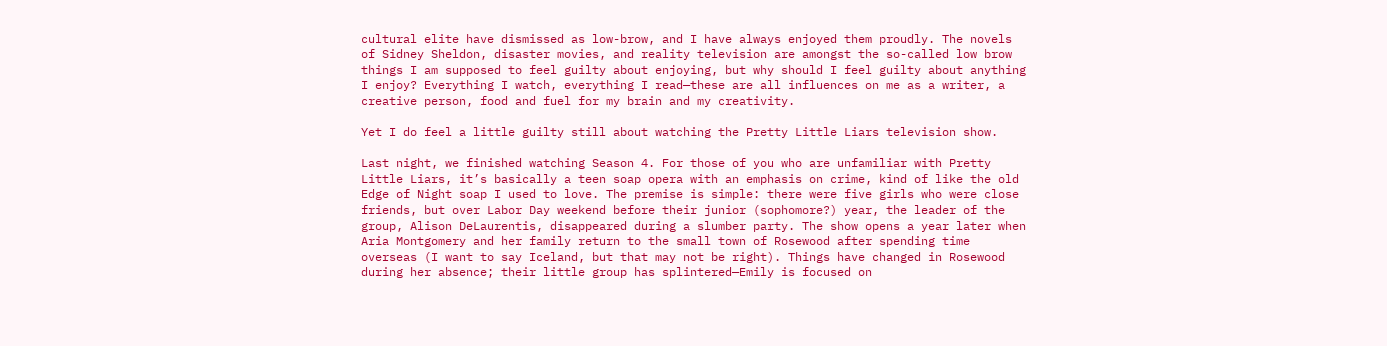cultural elite have dismissed as low-brow, and I have always enjoyed them proudly. The novels of Sidney Sheldon, disaster movies, and reality television are amongst the so-called low brow things I am supposed to feel guilty about enjoying, but why should I feel guilty about anything I enjoy? Everything I watch, everything I read—these are all influences on me as a writer, a creative person, food and fuel for my brain and my creativity.

Yet I do feel a little guilty still about watching the Pretty Little Liars television show.

Last night, we finished watching Season 4. For those of you who are unfamiliar with Pretty Little Liars, it’s basically a teen soap opera with an emphasis on crime, kind of like the old Edge of Night soap I used to love. The premise is simple: there were five girls who were close friends, but over Labor Day weekend before their junior (sophomore?) year, the leader of the group, Alison DeLaurentis, disappeared during a slumber party. The show opens a year later when Aria Montgomery and her family return to the small town of Rosewood after spending time overseas (I want to say Iceland, but that may not be right). Things have changed in Rosewood during her absence; their little group has splintered—Emily is focused on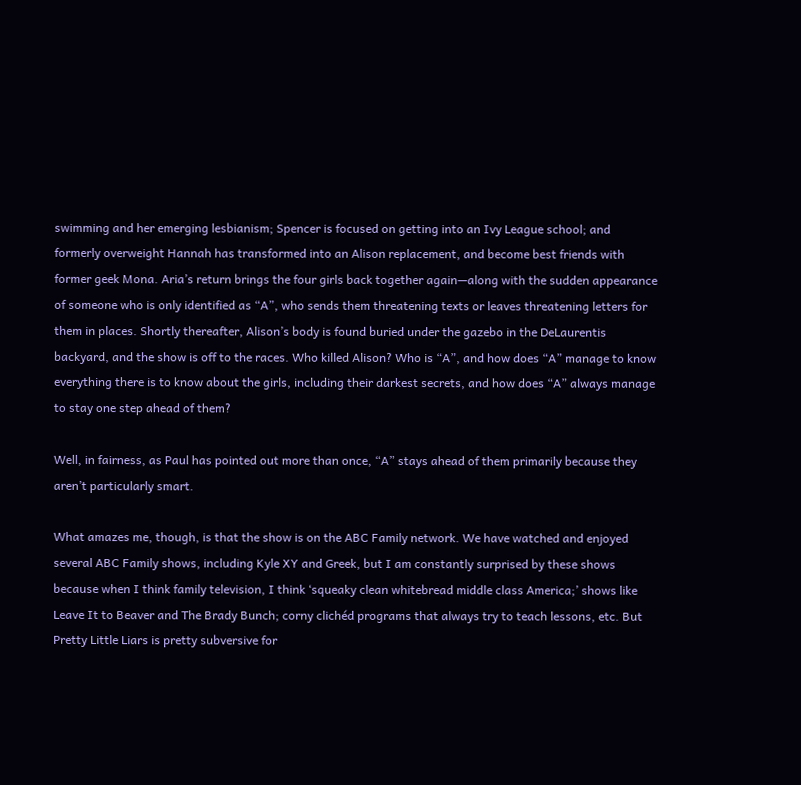swimming and her emerging lesbianism; Spencer is focused on getting into an Ivy League school; and formerly overweight Hannah has transformed into an Alison replacement, and become best friends with former geek Mona. Aria’s return brings the four girls back together again—along with the sudden appearance of someone who is only identified as “A”, who sends them threatening texts or leaves threatening letters for them in places. Shortly thereafter, Alison’s body is found buried under the gazebo in the DeLaurentis backyard, and the show is off to the races. Who killed Alison? Who is “A”, and how does “A” manage to know everything there is to know about the girls, including their darkest secrets, and how does “A” always manage to stay one step ahead of them?

Well, in fairness, as Paul has pointed out more than once, “A” stays ahead of them primarily because they aren’t particularly smart.

What amazes me, though, is that the show is on the ABC Family network. We have watched and enjoyed several ABC Family shows, including Kyle XY and Greek, but I am constantly surprised by these shows because when I think family television, I think ‘squeaky clean whitebread middle class America;’ shows like Leave It to Beaver and The Brady Bunch; corny clichéd programs that always try to teach lessons, etc. But Pretty Little Liars is pretty subversive for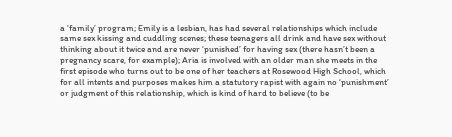a ‘family’ program; Emily is a lesbian, has had several relationships which include same sex kissing and cuddling scenes; these teenagers all drink and have sex without thinking about it twice and are never ‘punished’ for having sex (there hasn’t been a pregnancy scare, for example); Aria is involved with an older man she meets in the first episode who turns out to be one of her teachers at Rosewood High School, which for all intents and purposes makes him a statutory rapist with again no ‘punishment’ or judgment of this relationship, which is kind of hard to believe (to be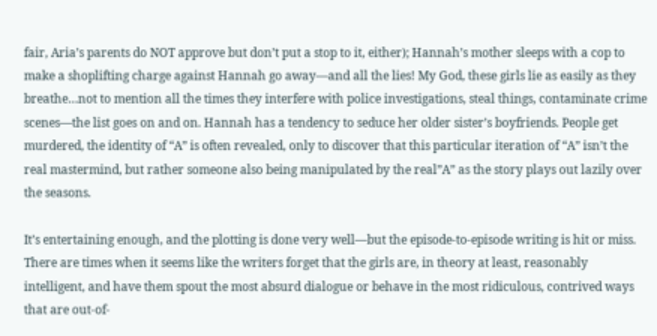fair, Aria’s parents do NOT approve but don’t put a stop to it, either); Hannah’s mother sleeps with a cop to make a shoplifting charge against Hannah go away—and all the lies! My God, these girls lie as easily as they breathe…not to mention all the times they interfere with police investigations, steal things, contaminate crime scenes—the list goes on and on. Hannah has a tendency to seduce her older sister’s boyfriends. People get murdered, the identity of “A” is often revealed, only to discover that this particular iteration of “A” isn’t the real mastermind, but rather someone also being manipulated by the real”A” as the story plays out lazily over the seasons.

It’s entertaining enough, and the plotting is done very well—but the episode-to-episode writing is hit or miss. There are times when it seems like the writers forget that the girls are, in theory at least, reasonably intelligent, and have them spout the most absurd dialogue or behave in the most ridiculous, contrived ways that are out-of-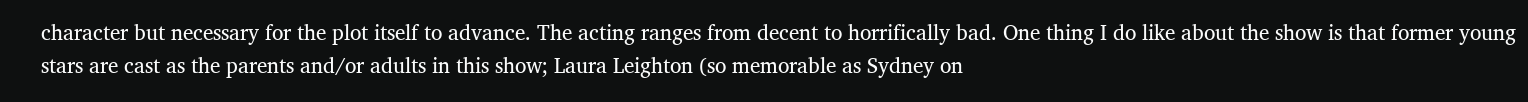character but necessary for the plot itself to advance. The acting ranges from decent to horrifically bad. One thing I do like about the show is that former young stars are cast as the parents and/or adults in this show; Laura Leighton (so memorable as Sydney on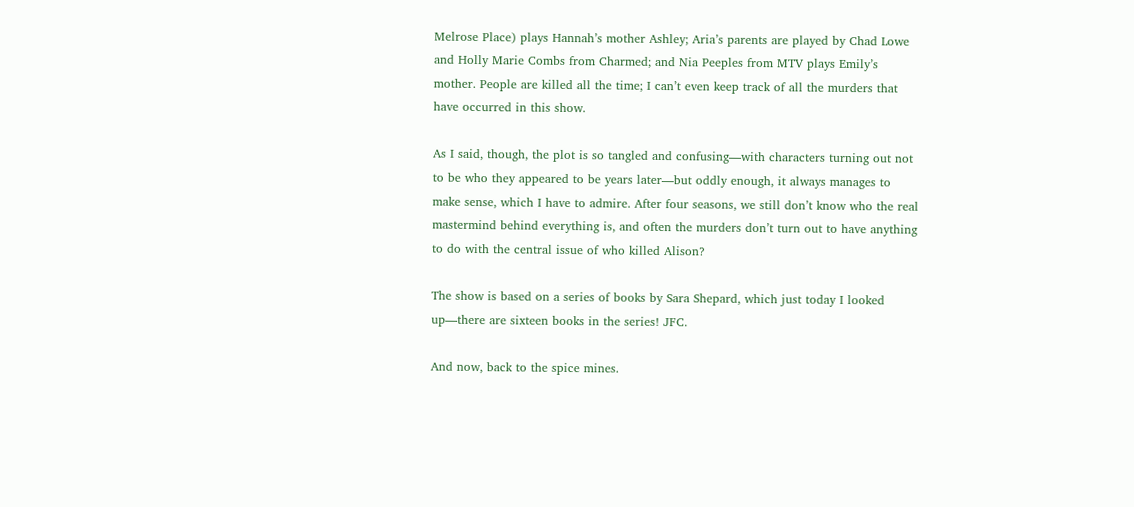Melrose Place) plays Hannah’s mother Ashley; Aria’s parents are played by Chad Lowe and Holly Marie Combs from Charmed; and Nia Peeples from MTV plays Emily’s mother. People are killed all the time; I can’t even keep track of all the murders that have occurred in this show.

As I said, though, the plot is so tangled and confusing—with characters turning out not to be who they appeared to be years later—but oddly enough, it always manages to make sense, which I have to admire. After four seasons, we still don’t know who the real mastermind behind everything is, and often the murders don’t turn out to have anything to do with the central issue of who killed Alison?

The show is based on a series of books by Sara Shepard, which just today I looked up—there are sixteen books in the series! JFC.

And now, back to the spice mines.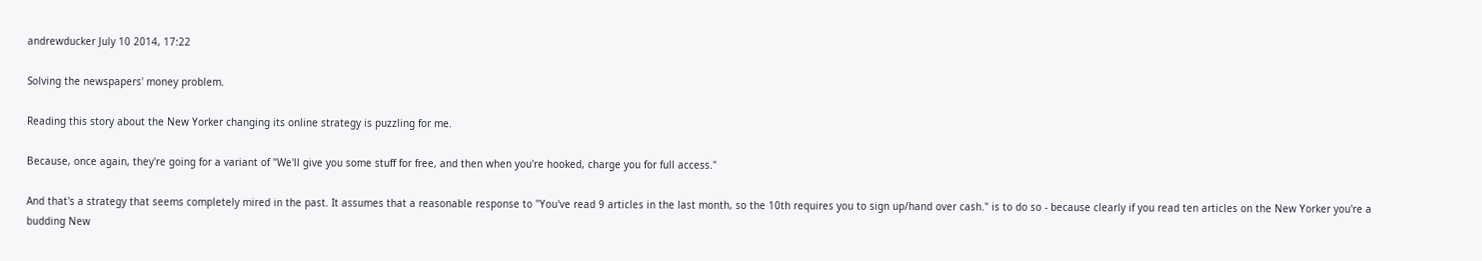andrewducker July 10 2014, 17:22

Solving the newspapers' money problem.

Reading this story about the New Yorker changing its online strategy is puzzling for me.

Because, once again, they're going for a variant of "We'll give you some stuff for free, and then when you're hooked, charge you for full access."

And that's a strategy that seems completely mired in the past. It assumes that a reasonable response to "You've read 9 articles in the last month, so the 10th requires you to sign up/hand over cash." is to do so - because clearly if you read ten articles on the New Yorker you're a budding New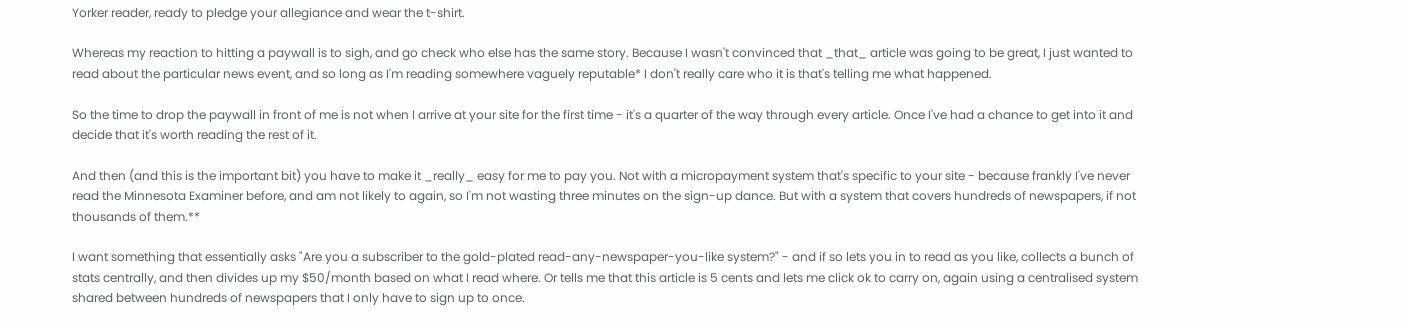Yorker reader, ready to pledge your allegiance and wear the t-shirt.

Whereas my reaction to hitting a paywall is to sigh, and go check who else has the same story. Because I wasn't convinced that _that_ article was going to be great, I just wanted to read about the particular news event, and so long as I'm reading somewhere vaguely reputable* I don't really care who it is that's telling me what happened.

So the time to drop the paywall in front of me is not when I arrive at your site for the first time - it's a quarter of the way through every article. Once I've had a chance to get into it and decide that it's worth reading the rest of it.

And then (and this is the important bit) you have to make it _really_ easy for me to pay you. Not with a micropayment system that's specific to your site - because frankly I've never read the Minnesota Examiner before, and am not likely to again, so I'm not wasting three minutes on the sign-up dance. But with a system that covers hundreds of newspapers, if not thousands of them.**

I want something that essentially asks "Are you a subscriber to the gold-plated read-any-newspaper-you-like system?" - and if so lets you in to read as you like, collects a bunch of stats centrally, and then divides up my $50/month based on what I read where. Or tells me that this article is 5 cents and lets me click ok to carry on, again using a centralised system shared between hundreds of newspapers that I only have to sign up to once.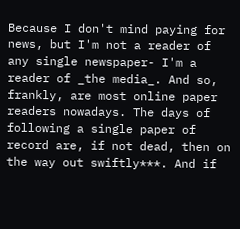Because I don't mind paying for news, but I'm not a reader of any single newspaper- I'm a reader of _the media_. And so, frankly, are most online paper readers nowadays. The days of following a single paper of record are, if not dead, then on the way out swiftly***. And if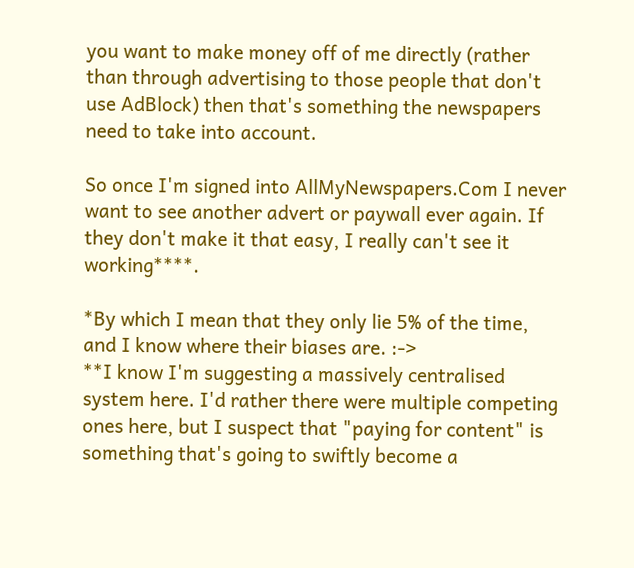you want to make money off of me directly (rather than through advertising to those people that don't use AdBlock) then that's something the newspapers need to take into account.

So once I'm signed into AllMyNewspapers.Com I never want to see another advert or paywall ever again. If they don't make it that easy, I really can't see it working****.

*By which I mean that they only lie 5% of the time, and I know where their biases are. :->
**I know I'm suggesting a massively centralised system here. I'd rather there were multiple competing ones here, but I suspect that "paying for content" is something that's going to swiftly become a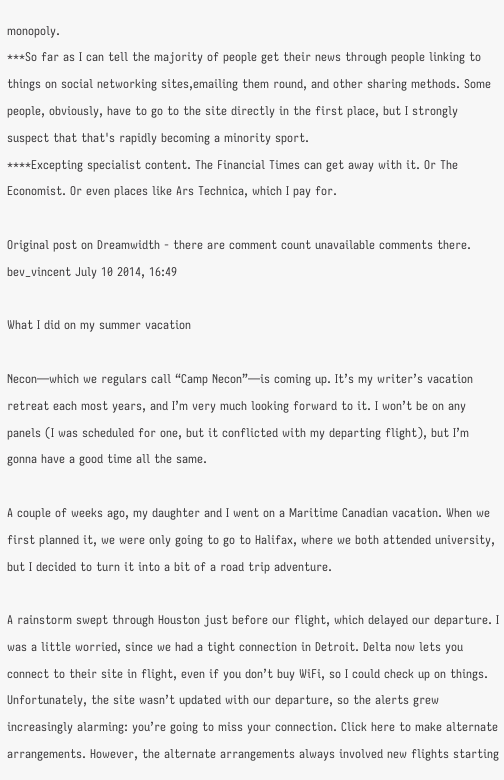monopoly.
***So far as I can tell the majority of people get their news through people linking to things on social networking sites,emailing them round, and other sharing methods. Some people, obviously, have to go to the site directly in the first place, but I strongly suspect that that's rapidly becoming a minority sport.
****Excepting specialist content. The Financial Times can get away with it. Or The Economist. Or even places like Ars Technica, which I pay for.

Original post on Dreamwidth - there are comment count unavailable comments there.
bev_vincent July 10 2014, 16:49

What I did on my summer vacation

Necon—which we regulars call “Camp Necon”—is coming up. It’s my writer’s vacation retreat each most years, and I’m very much looking forward to it. I won’t be on any panels (I was scheduled for one, but it conflicted with my departing flight), but I’m gonna have a good time all the same.

A couple of weeks ago, my daughter and I went on a Maritime Canadian vacation. When we first planned it, we were only going to go to Halifax, where we both attended university, but I decided to turn it into a bit of a road trip adventure.

A rainstorm swept through Houston just before our flight, which delayed our departure. I was a little worried, since we had a tight connection in Detroit. Delta now lets you connect to their site in flight, even if you don’t buy WiFi, so I could check up on things. Unfortunately, the site wasn’t updated with our departure, so the alerts grew increasingly alarming: you’re going to miss your connection. Click here to make alternate arrangements. However, the alternate arrangements always involved new flights starting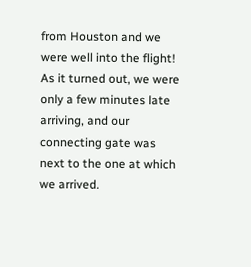from Houston and we were well into the flight! As it turned out, we were only a few minutes late arriving, and our connecting gate was next to the one at which we arrived.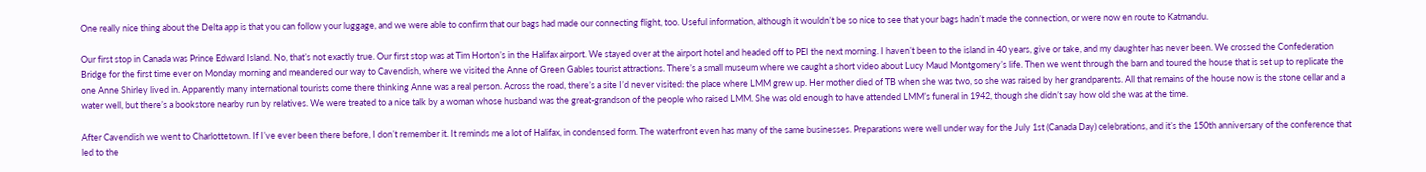One really nice thing about the Delta app is that you can follow your luggage, and we were able to confirm that our bags had made our connecting flight, too. Useful information, although it wouldn’t be so nice to see that your bags hadn’t made the connection, or were now en route to Katmandu.

Our first stop in Canada was Prince Edward Island. No, that’s not exactly true. Our first stop was at Tim Horton’s in the Halifax airport. We stayed over at the airport hotel and headed off to PEI the next morning. I haven’t been to the island in 40 years, give or take, and my daughter has never been. We crossed the Confederation Bridge for the first time ever on Monday morning and meandered our way to Cavendish, where we visited the Anne of Green Gables tourist attractions. There’s a small museum where we caught a short video about Lucy Maud Montgomery’s life. Then we went through the barn and toured the house that is set up to replicate the one Anne Shirley lived in. Apparently many international tourists come there thinking Anne was a real person. Across the road, there’s a site I’d never visited: the place where LMM grew up. Her mother died of TB when she was two, so she was raised by her grandparents. All that remains of the house now is the stone cellar and a water well, but there’s a bookstore nearby run by relatives. We were treated to a nice talk by a woman whose husband was the great-grandson of the people who raised LMM. She was old enough to have attended LMM’s funeral in 1942, though she didn’t say how old she was at the time.

After Cavendish we went to Charlottetown. If I’ve ever been there before, I don’t remember it. It reminds me a lot of Halifax, in condensed form. The waterfront even has many of the same businesses. Preparations were well under way for the July 1st (Canada Day) celebrations, and it’s the 150th anniversary of the conference that led to the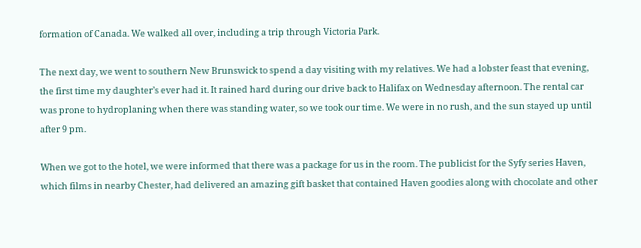formation of Canada. We walked all over, including a trip through Victoria Park.

The next day, we went to southern New Brunswick to spend a day visiting with my relatives. We had a lobster feast that evening, the first time my daughter’s ever had it. It rained hard during our drive back to Halifax on Wednesday afternoon. The rental car was prone to hydroplaning when there was standing water, so we took our time. We were in no rush, and the sun stayed up until after 9 pm.

When we got to the hotel, we were informed that there was a package for us in the room. The publicist for the Syfy series Haven, which films in nearby Chester, had delivered an amazing gift basket that contained Haven goodies along with chocolate and other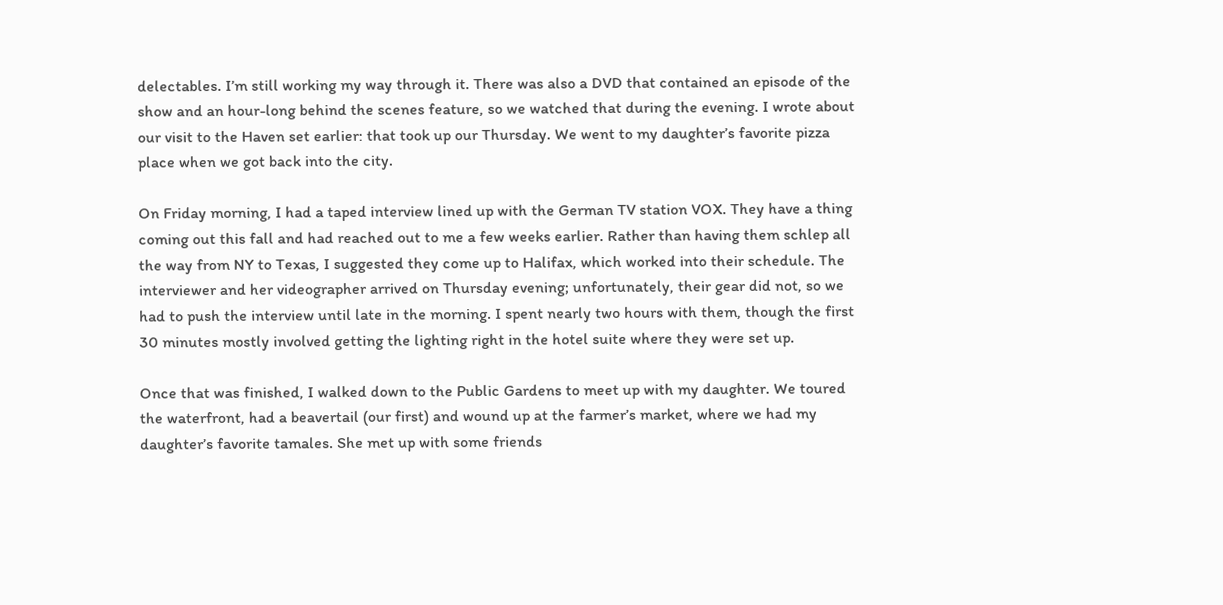delectables. I’m still working my way through it. There was also a DVD that contained an episode of the show and an hour-long behind the scenes feature, so we watched that during the evening. I wrote about our visit to the Haven set earlier: that took up our Thursday. We went to my daughter’s favorite pizza place when we got back into the city.

On Friday morning, I had a taped interview lined up with the German TV station VOX. They have a thing coming out this fall and had reached out to me a few weeks earlier. Rather than having them schlep all the way from NY to Texas, I suggested they come up to Halifax, which worked into their schedule. The interviewer and her videographer arrived on Thursday evening; unfortunately, their gear did not, so we had to push the interview until late in the morning. I spent nearly two hours with them, though the first 30 minutes mostly involved getting the lighting right in the hotel suite where they were set up.

Once that was finished, I walked down to the Public Gardens to meet up with my daughter. We toured the waterfront, had a beavertail (our first) and wound up at the farmer’s market, where we had my daughter’s favorite tamales. She met up with some friends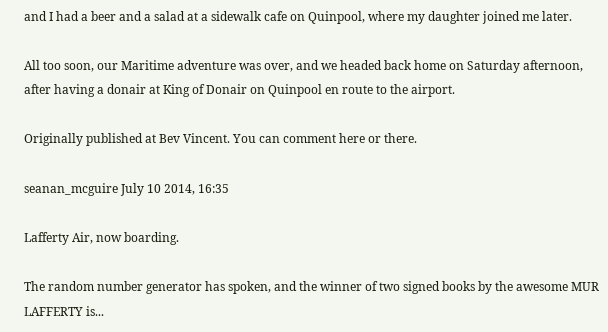and I had a beer and a salad at a sidewalk cafe on Quinpool, where my daughter joined me later.

All too soon, our Maritime adventure was over, and we headed back home on Saturday afternoon, after having a donair at King of Donair on Quinpool en route to the airport.

Originally published at Bev Vincent. You can comment here or there.

seanan_mcguire July 10 2014, 16:35

Lafferty Air, now boarding.

The random number generator has spoken, and the winner of two signed books by the awesome MUR LAFFERTY is...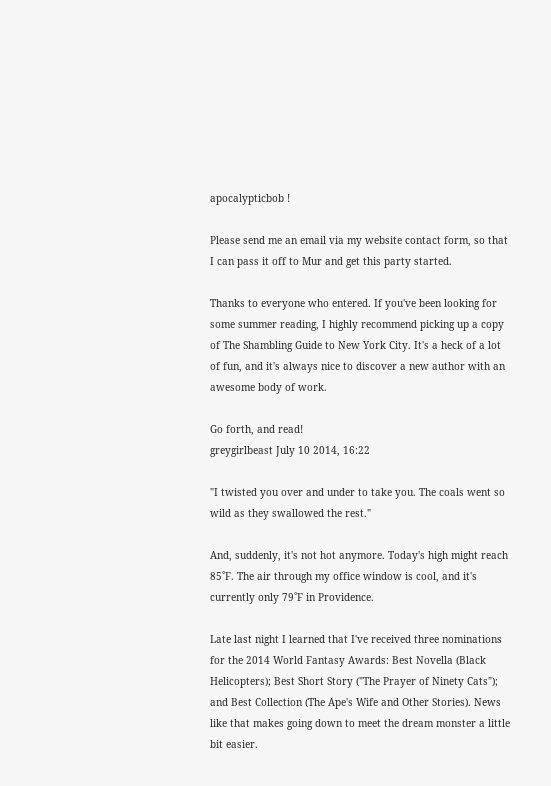apocalypticbob !

Please send me an email via my website contact form, so that I can pass it off to Mur and get this party started.

Thanks to everyone who entered. If you've been looking for some summer reading, I highly recommend picking up a copy of The Shambling Guide to New York City. It's a heck of a lot of fun, and it's always nice to discover a new author with an awesome body of work.

Go forth, and read!
greygirlbeast July 10 2014, 16:22

"I twisted you over and under to take you. The coals went so wild as they swallowed the rest."

And, suddenly, it's not hot anymore. Today's high might reach 85˚F. The air through my office window is cool, and it's currently only 79˚F in Providence.

Late last night I learned that I've received three nominations for the 2014 World Fantasy Awards: Best Novella (Black Helicopters); Best Short Story ("The Prayer of Ninety Cats"); and Best Collection (The Ape's Wife and Other Stories). News like that makes going down to meet the dream monster a little bit easier.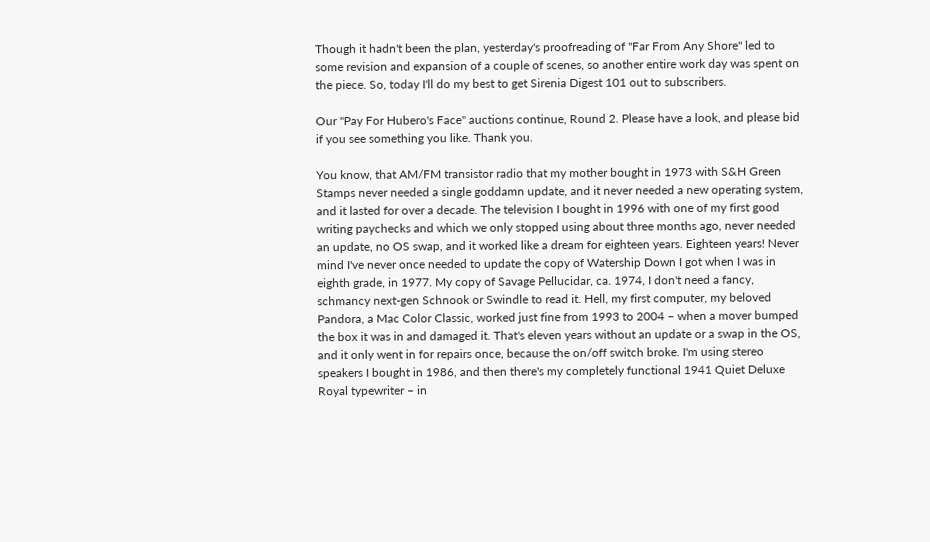Though it hadn't been the plan, yesterday's proofreading of "Far From Any Shore" led to some revision and expansion of a couple of scenes, so another entire work day was spent on the piece. So, today I'll do my best to get Sirenia Digest 101 out to subscribers.

Our "Pay For Hubero's Face" auctions continue, Round 2. Please have a look, and please bid if you see something you like. Thank you.

You know, that AM/FM transistor radio that my mother bought in 1973 with S&H Green Stamps never needed a single goddamn update, and it never needed a new operating system, and it lasted for over a decade. The television I bought in 1996 with one of my first good writing paychecks and which we only stopped using about three months ago, never needed an update, no OS swap, and it worked like a dream for eighteen years. Eighteen years! Never mind I've never once needed to update the copy of Watership Down I got when I was in eighth grade, in 1977. My copy of Savage Pellucidar, ca. 1974, I don't need a fancy, schmancy next-gen Schnook or Swindle to read it. Hell, my first computer, my beloved Pandora, a Mac Color Classic, worked just fine from 1993 to 2004 – when a mover bumped the box it was in and damaged it. That's eleven years without an update or a swap in the OS, and it only went in for repairs once, because the on/off switch broke. I'm using stereo speakers I bought in 1986, and then there's my completely functional 1941 Quiet Deluxe Royal typewriter – in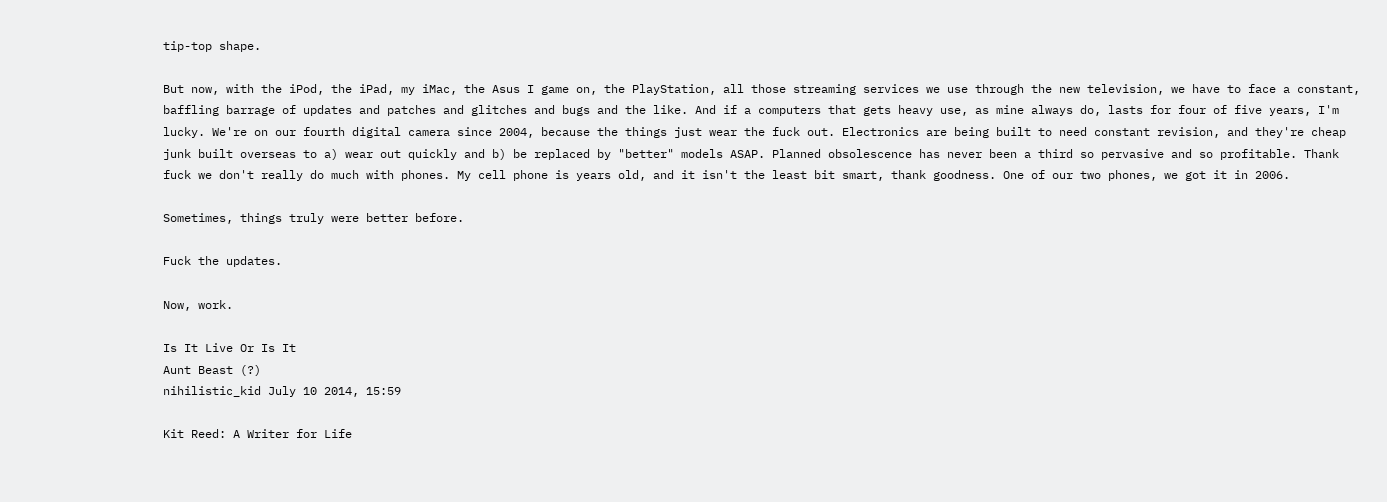tip-top shape.

But now, with the iPod, the iPad, my iMac, the Asus I game on, the PlayStation, all those streaming services we use through the new television, we have to face a constant, baffling barrage of updates and patches and glitches and bugs and the like. And if a computers that gets heavy use, as mine always do, lasts for four of five years, I'm lucky. We're on our fourth digital camera since 2004, because the things just wear the fuck out. Electronics are being built to need constant revision, and they're cheap junk built overseas to a) wear out quickly and b) be replaced by "better" models ASAP. Planned obsolescence has never been a third so pervasive and so profitable. Thank fuck we don't really do much with phones. My cell phone is years old, and it isn't the least bit smart, thank goodness. One of our two phones, we got it in 2006.

Sometimes, things truly were better before.

Fuck the updates.

Now, work.

Is It Live Or Is It
Aunt Beast (?)
nihilistic_kid July 10 2014, 15:59

Kit Reed: A Writer for Life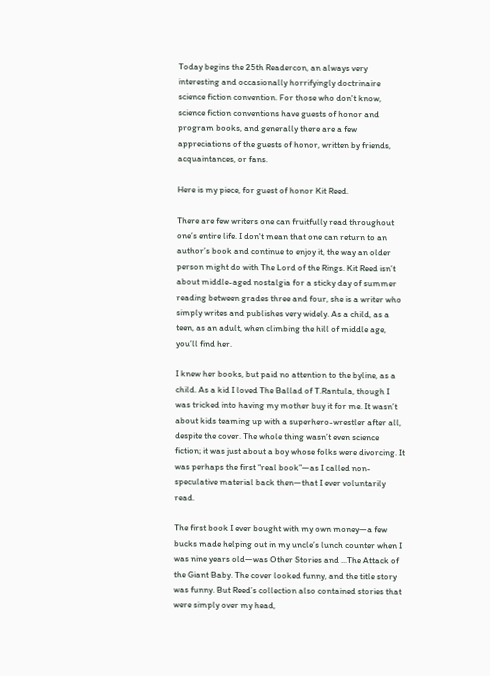Today begins the 25th Readercon, an always very interesting and occasionally horrifyingly doctrinaire science fiction convention. For those who don't know, science fiction conventions have guests of honor and program books, and generally there are a few appreciations of the guests of honor, written by friends, acquaintances, or fans.

Here is my piece, for guest of honor Kit Reed.

There are few writers one can fruitfully read throughout one’s entire life. I don't mean that one can return to an author’s book and continue to enjoy it, the way an older person might do with The Lord of the Rings. Kit Reed isn’t about middle-aged nostalgia for a sticky day of summer reading between grades three and four, she is a writer who simply writes and publishes very widely. As a child, as a teen, as an adult, when climbing the hill of middle age, you’ll find her.

I knew her books, but paid no attention to the byline, as a child. As a kid I loved The Ballad of T.Rantula, though I was tricked into having my mother buy it for me. It wasn’t about kids teaming up with a superhero-wrestler after all, despite the cover. The whole thing wasn’t even science fiction; it was just about a boy whose folks were divorcing. It was perhaps the first “real book”—as I called non-speculative material back then—that I ever voluntarily read.

The first book I ever bought with my own money—a few bucks made helping out in my uncle’s lunch counter when I was nine years old—was Other Stories and ...The Attack of the Giant Baby. The cover looked funny, and the title story was funny. But Reed’s collection also contained stories that were simply over my head,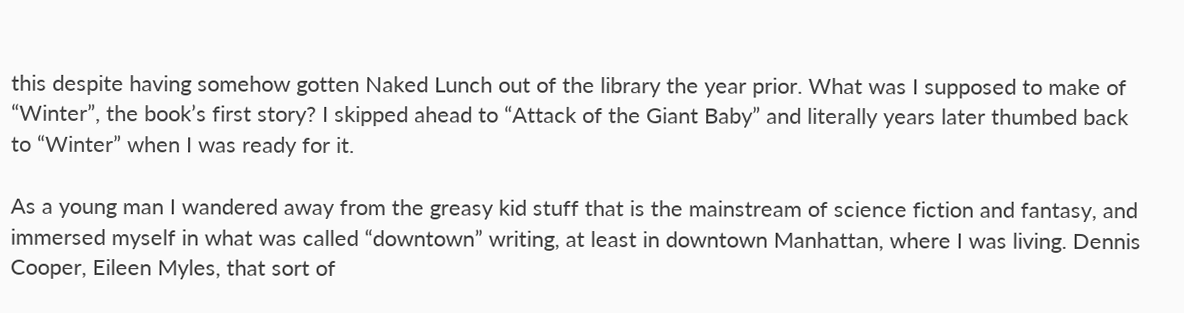this despite having somehow gotten Naked Lunch out of the library the year prior. What was I supposed to make of “Winter”, the book’s first story? I skipped ahead to “Attack of the Giant Baby” and literally years later thumbed back to “Winter” when I was ready for it.

As a young man I wandered away from the greasy kid stuff that is the mainstream of science fiction and fantasy, and immersed myself in what was called “downtown” writing, at least in downtown Manhattan, where I was living. Dennis Cooper, Eileen Myles, that sort of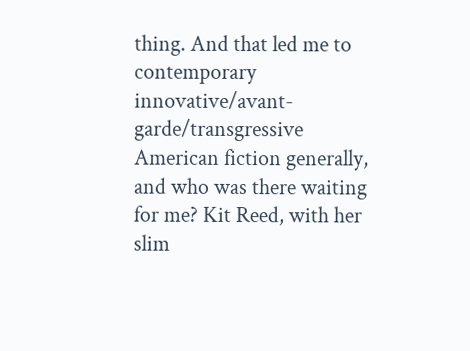thing. And that led me to contemporary innovative/avant-garde/transgressive American fiction generally, and who was there waiting for me? Kit Reed, with her slim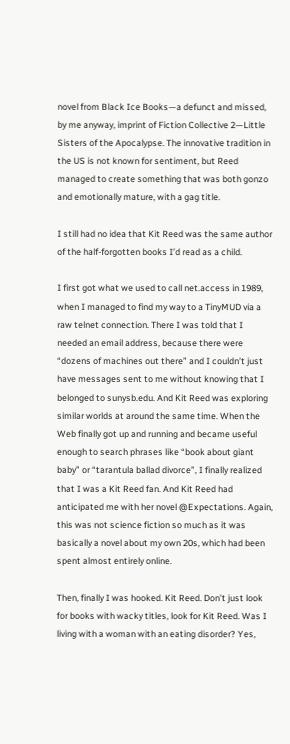novel from Black Ice Books—a defunct and missed, by me anyway, imprint of Fiction Collective 2—Little Sisters of the Apocalypse. The innovative tradition in the US is not known for sentiment, but Reed managed to create something that was both gonzo and emotionally mature, with a gag title.

I still had no idea that Kit Reed was the same author of the half-forgotten books I’d read as a child.

I first got what we used to call net.access in 1989, when I managed to find my way to a TinyMUD via a raw telnet connection. There I was told that I needed an email address, because there were “dozens of machines out there” and I couldn’t just have messages sent to me without knowing that I belonged to sunysb.edu. And Kit Reed was exploring similar worlds at around the same time. When the Web finally got up and running and became useful enough to search phrases like “book about giant baby” or “tarantula ballad divorce”, I finally realized that I was a Kit Reed fan. And Kit Reed had anticipated me with her novel @Expectations. Again, this was not science fiction so much as it was basically a novel about my own 20s, which had been spent almost entirely online.

Then, finally I was hooked. Kit Reed. Don’t just look for books with wacky titles, look for Kit Reed. Was I living with a woman with an eating disorder? Yes,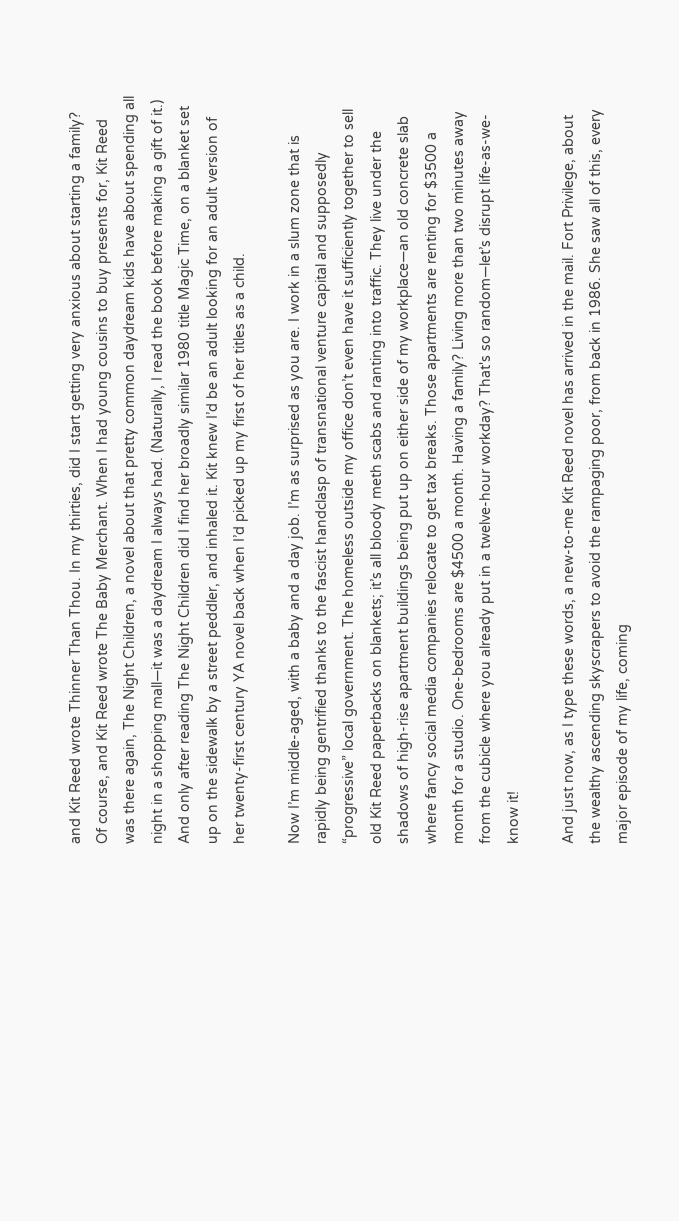and Kit Reed wrote Thinner Than Thou. In my thirties, did I start getting very anxious about starting a family? Of course, and Kit Reed wrote The Baby Merchant. When I had young cousins to buy presents for, Kit Reed was there again, The Night Children, a novel about that pretty common daydream kids have about spending all night in a shopping mall—it was a daydream I always had. (Naturally, I read the book before making a gift of it.) And only after reading The Night Children did I find her broadly similar 1980 title Magic Time, on a blanket set up on the sidewalk by a street peddler, and inhaled it. Kit knew I’d be an adult looking for an adult version of her twenty-first century YA novel back when I’d picked up my first of her titles as a child.

Now I’m middle-aged, with a baby and a day job. I’m as surprised as you are. I work in a slum zone that is rapidly being gentrified thanks to the fascist handclasp of transnational venture capital and supposedly “progressive” local government. The homeless outside my office don’t even have it sufficiently together to sell old Kit Reed paperbacks on blankets; it’s all bloody meth scabs and ranting into traffic. They live under the shadows of high-rise apartment buildings being put up on either side of my workplace—an old concrete slab where fancy social media companies relocate to get tax breaks. Those apartments are renting for $3500 a month for a studio. One-bedrooms are $4500 a month. Having a family? Living more than two minutes away from the cubicle where you already put in a twelve-hour workday? That's so random—let’s disrupt life-as-we-know it!

And just now, as I type these words, a new-to-me Kit Reed novel has arrived in the mail. Fort Privilege, about the wealthy ascending skyscrapers to avoid the rampaging poor, from back in 1986. She saw all of this, every major episode of my life, coming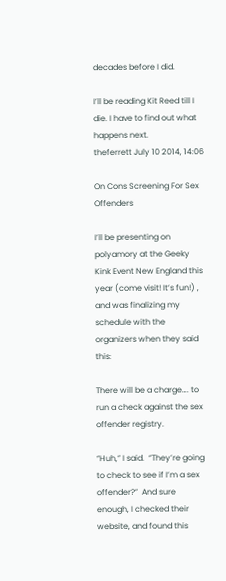decades before I did.

I’ll be reading Kit Reed till I die. I have to find out what happens next.
theferrett July 10 2014, 14:06

On Cons Screening For Sex Offenders

I’ll be presenting on polyamory at the Geeky Kink Event New England this year (come visit! It’s fun!) , and was finalizing my schedule with the organizers when they said this:

There will be a charge…. to run a check against the sex offender registry.

“Huh,” I said.  “They’re going to check to see if I’m a sex offender?”  And sure enough, I checked their website, and found this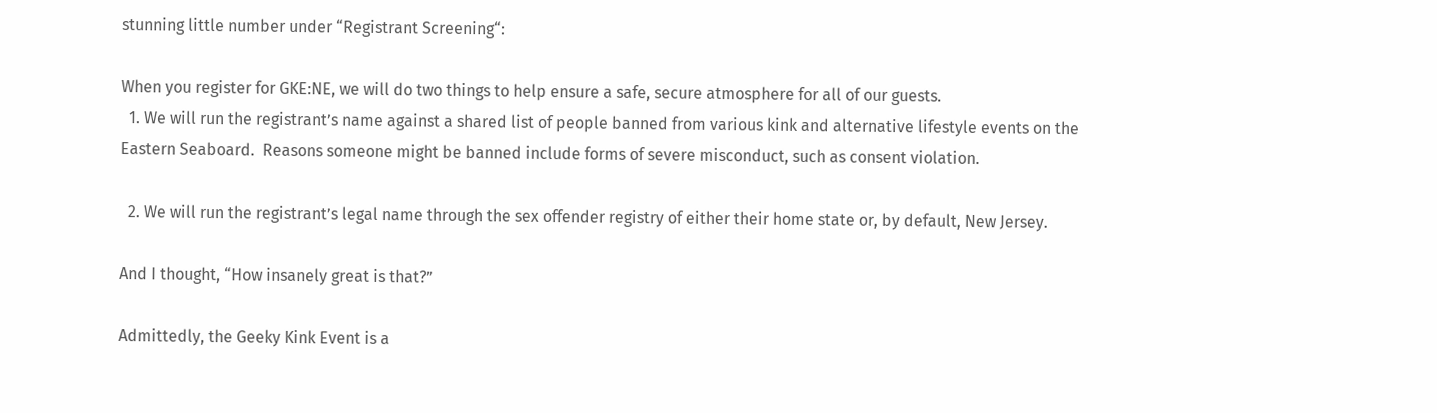stunning little number under “Registrant Screening“:

When you register for GKE:NE, we will do two things to help ensure a safe, secure atmosphere for all of our guests.
  1. We will run the registrant’s name against a shared list of people banned from various kink and alternative lifestyle events on the Eastern Seaboard.  Reasons someone might be banned include forms of severe misconduct, such as consent violation.

  2. We will run the registrant’s legal name through the sex offender registry of either their home state or, by default, New Jersey.

And I thought, “How insanely great is that?”

Admittedly, the Geeky Kink Event is a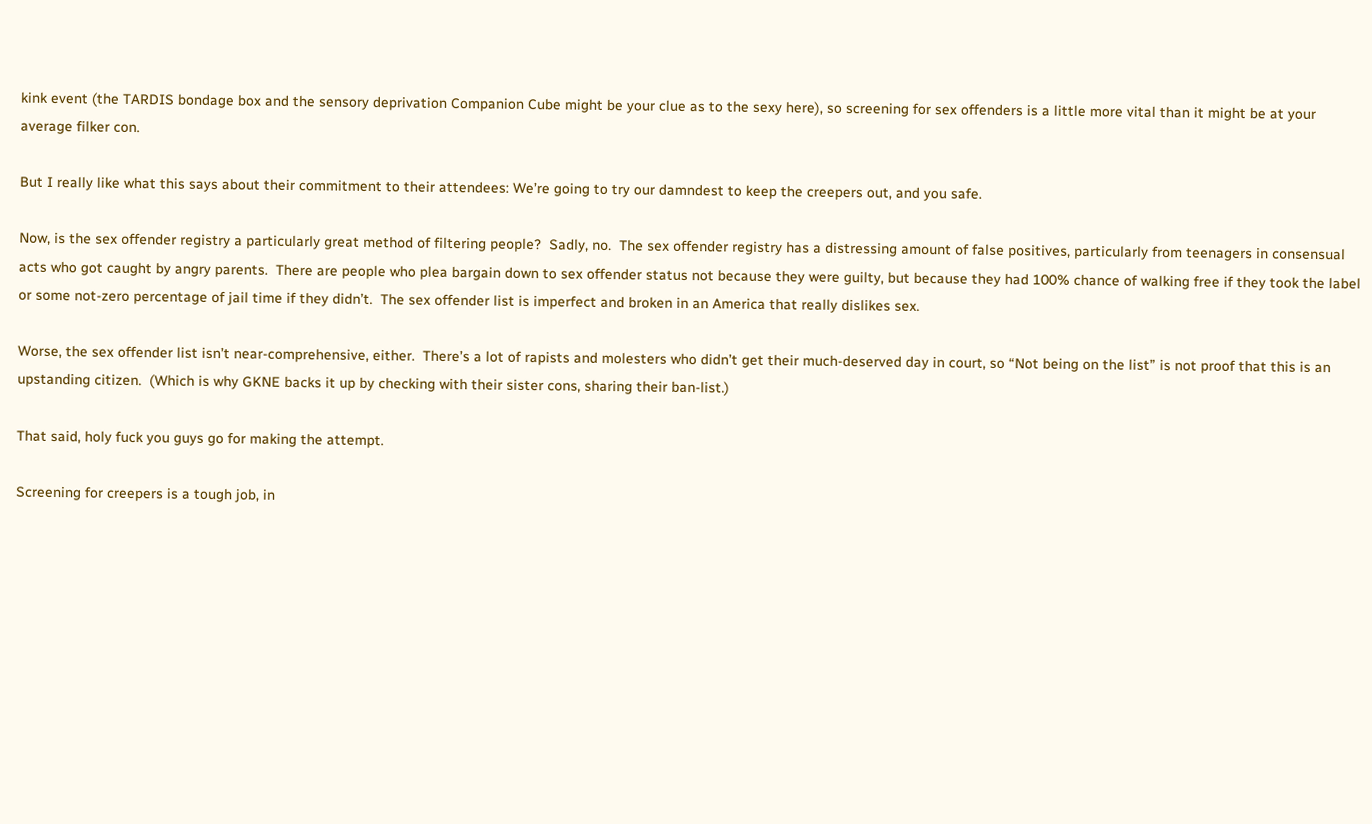kink event (the TARDIS bondage box and the sensory deprivation Companion Cube might be your clue as to the sexy here), so screening for sex offenders is a little more vital than it might be at your average filker con.

But I really like what this says about their commitment to their attendees: We’re going to try our damndest to keep the creepers out, and you safe.

Now, is the sex offender registry a particularly great method of filtering people?  Sadly, no.  The sex offender registry has a distressing amount of false positives, particularly from teenagers in consensual acts who got caught by angry parents.  There are people who plea bargain down to sex offender status not because they were guilty, but because they had 100% chance of walking free if they took the label or some not-zero percentage of jail time if they didn’t.  The sex offender list is imperfect and broken in an America that really dislikes sex.

Worse, the sex offender list isn’t near-comprehensive, either.  There’s a lot of rapists and molesters who didn’t get their much-deserved day in court, so “Not being on the list” is not proof that this is an upstanding citizen.  (Which is why GKNE backs it up by checking with their sister cons, sharing their ban-list.)

That said, holy fuck you guys go for making the attempt.

Screening for creepers is a tough job, in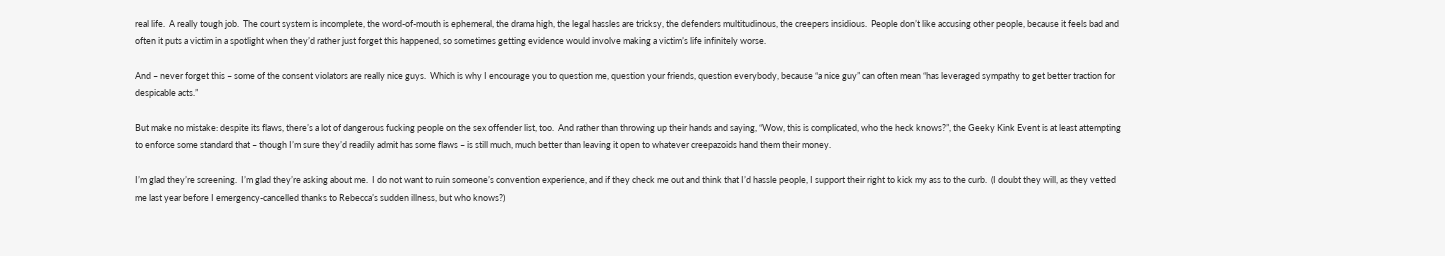real life.  A really tough job.  The court system is incomplete, the word-of-mouth is ephemeral, the drama high, the legal hassles are tricksy, the defenders multitudinous, the creepers insidious.  People don’t like accusing other people, because it feels bad and often it puts a victim in a spotlight when they’d rather just forget this happened, so sometimes getting evidence would involve making a victim’s life infinitely worse.

And – never forget this – some of the consent violators are really nice guys.  Which is why I encourage you to question me, question your friends, question everybody, because “a nice guy” can often mean “has leveraged sympathy to get better traction for despicable acts.”

But make no mistake: despite its flaws, there’s a lot of dangerous fucking people on the sex offender list, too.  And rather than throwing up their hands and saying, “Wow, this is complicated, who the heck knows?”, the Geeky Kink Event is at least attempting to enforce some standard that – though I’m sure they’d readily admit has some flaws – is still much, much better than leaving it open to whatever creepazoids hand them their money.

I’m glad they’re screening.  I’m glad they’re asking about me.  I do not want to ruin someone’s convention experience, and if they check me out and think that I’d hassle people, I support their right to kick my ass to the curb.  (I doubt they will, as they vetted me last year before I emergency-cancelled thanks to Rebecca’s sudden illness, but who knows?)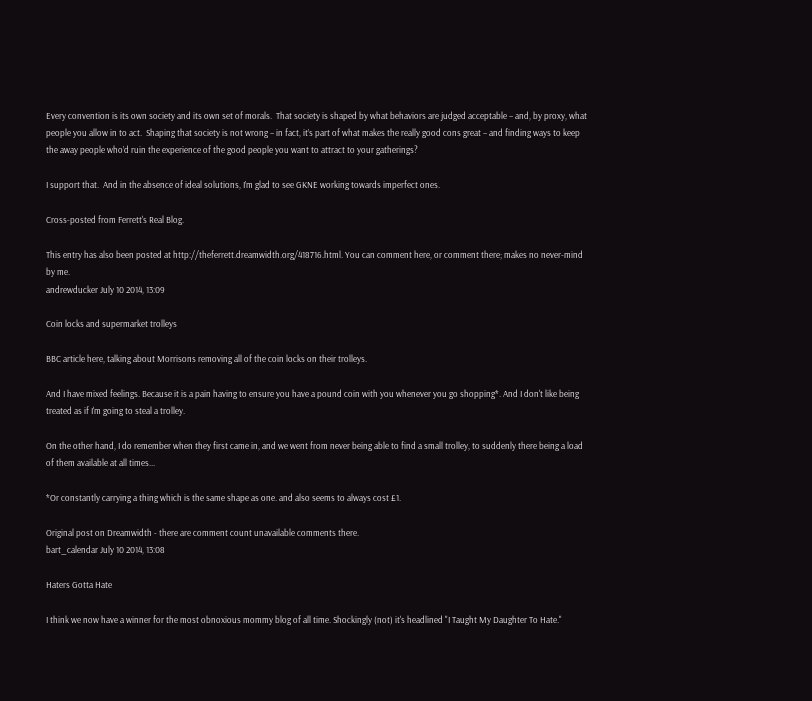Every convention is its own society and its own set of morals.  That society is shaped by what behaviors are judged acceptable – and, by proxy, what people you allow in to act.  Shaping that society is not wrong – in fact, it’s part of what makes the really good cons great – and finding ways to keep the away people who’d ruin the experience of the good people you want to attract to your gatherings?

I support that.  And in the absence of ideal solutions, I’m glad to see GKNE working towards imperfect ones.

Cross-posted from Ferrett's Real Blog.

This entry has also been posted at http://theferrett.dreamwidth.org/418716.html. You can comment here, or comment there; makes no never-mind by me.
andrewducker July 10 2014, 13:09

Coin locks and supermarket trolleys

BBC article here, talking about Morrisons removing all of the coin locks on their trolleys.

And I have mixed feelings. Because it is a pain having to ensure you have a pound coin with you whenever you go shopping*. And I don't like being treated as if I'm going to steal a trolley.

On the other hand, I do remember when they first came in, and we went from never being able to find a small trolley, to suddenly there being a load of them available at all times...

*Or constantly carrying a thing which is the same shape as one. and also seems to always cost £1.

Original post on Dreamwidth - there are comment count unavailable comments there.
bart_calendar July 10 2014, 13:08

Haters Gotta Hate

I think we now have a winner for the most obnoxious mommy blog of all time. Shockingly (not) it's headlined "I Taught My Daughter To Hate."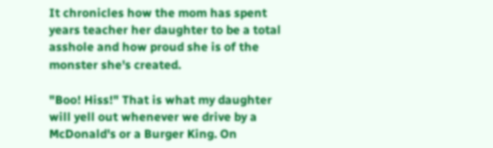It chronicles how the mom has spent years teacher her daughter to be a total asshole and how proud she is of the monster she's created.

"Boo! Hiss!" That is what my daughter will yell out whenever we drive by a McDonald's or a Burger King. On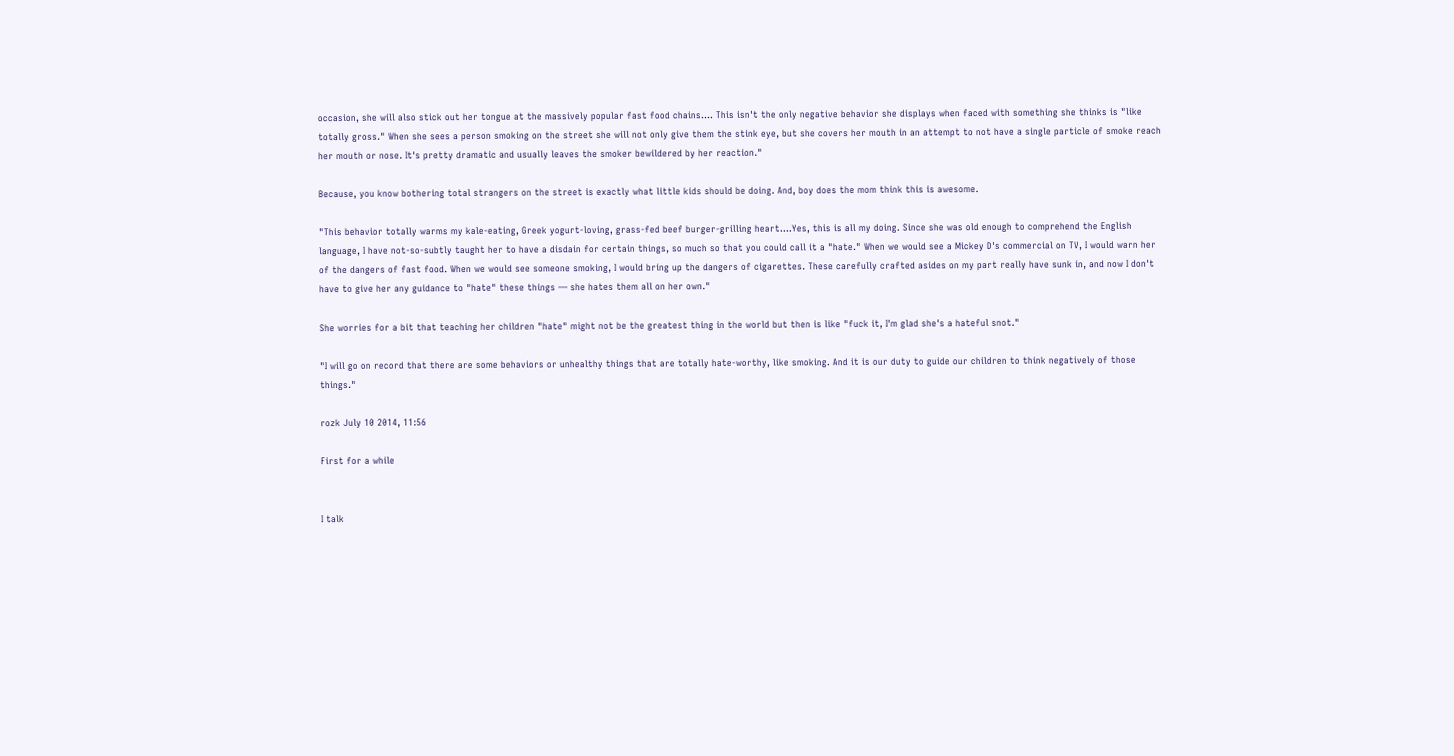occasion, she will also stick out her tongue at the massively popular fast food chains.... This isn't the only negative behavior she displays when faced with something she thinks is "like totally gross." When she sees a person smoking on the street she will not only give them the stink eye, but she covers her mouth in an attempt to not have a single particle of smoke reach her mouth or nose. It's pretty dramatic and usually leaves the smoker bewildered by her reaction."

Because, you know bothering total strangers on the street is exactly what little kids should be doing. And, boy does the mom think this is awesome.

"This behavior totally warms my kale-eating, Greek yogurt-loving, grass-fed beef burger-grilling heart....Yes, this is all my doing. Since she was old enough to comprehend the English language, I have not-so-subtly taught her to have a disdain for certain things, so much so that you could call it a "hate." When we would see a Mickey D's commercial on TV, I would warn her of the dangers of fast food. When we would see someone smoking, I would bring up the dangers of cigarettes. These carefully crafted asides on my part really have sunk in, and now I don't have to give her any guidance to "hate" these things — she hates them all on her own."

She worries for a bit that teaching her children "hate" might not be the greatest thing in the world but then is like "fuck it, I'm glad she's a hateful snot."

"I will go on record that there are some behaviors or unhealthy things that are totally hate-worthy, like smoking. And it is our duty to guide our children to think negatively of those things."

rozk July 10 2014, 11:56

First for a while


I talk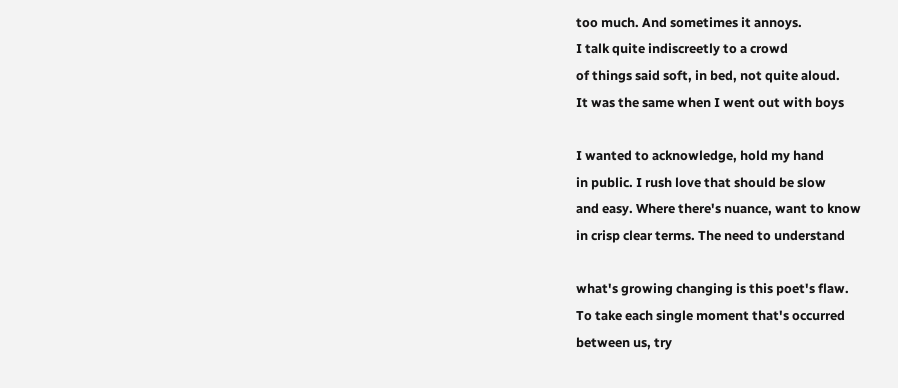too much. And sometimes it annoys.
I talk quite indiscreetly to a crowd
of things said soft, in bed, not quite aloud.
It was the same when I went out with boys

I wanted to acknowledge, hold my hand
in public. I rush love that should be slow
and easy. Where there's nuance, want to know
in crisp clear terms. The need to understand

what's growing changing is this poet's flaw.
To take each single moment that's occurred
between us, try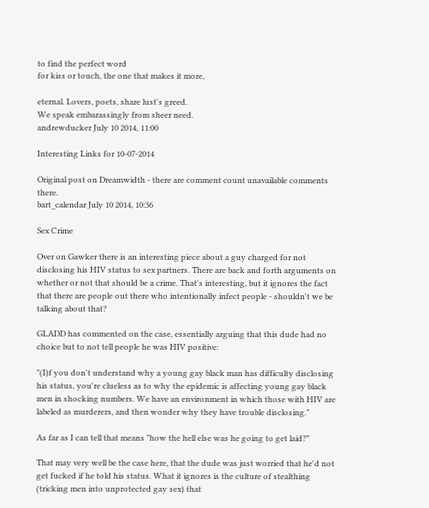to find the perfect word
for kiss or touch, the one that makes it more,

eternal. Lovers, poets, share lust's greed.
We speak embarassingly from sheer need.
andrewducker July 10 2014, 11:00

Interesting Links for 10-07-2014

Original post on Dreamwidth - there are comment count unavailable comments there.
bart_calendar July 10 2014, 10:36

Sex Crime

Over on Gawker there is an interesting piece about a guy charged for not disclosing his HIV status to sex partners. There are back and forth arguments on whether or not that should be a crime. That's interesting, but it ignores the fact that there are people out there who intentionally infect people - shouldn't we be talking about that?

GLADD has commented on the case, essentially arguing that this dude had no choice but to not tell people he was HIV positive:

"(I)f you don't understand why a young gay black man has difficulty disclosing his status, you're clueless as to why the epidemic is affecting young gay black men in shocking numbers. We have an environment in which those with HIV are labeled as murderers, and then wonder why they have trouble disclosing."

As far as I can tell that means "how the hell else was he going to get laid?"

That may very well be the case here, that the dude was just worried that he'd not get fucked if he told his status. What it ignores is the culture of stealthing (tricking men into unprotected gay sex) that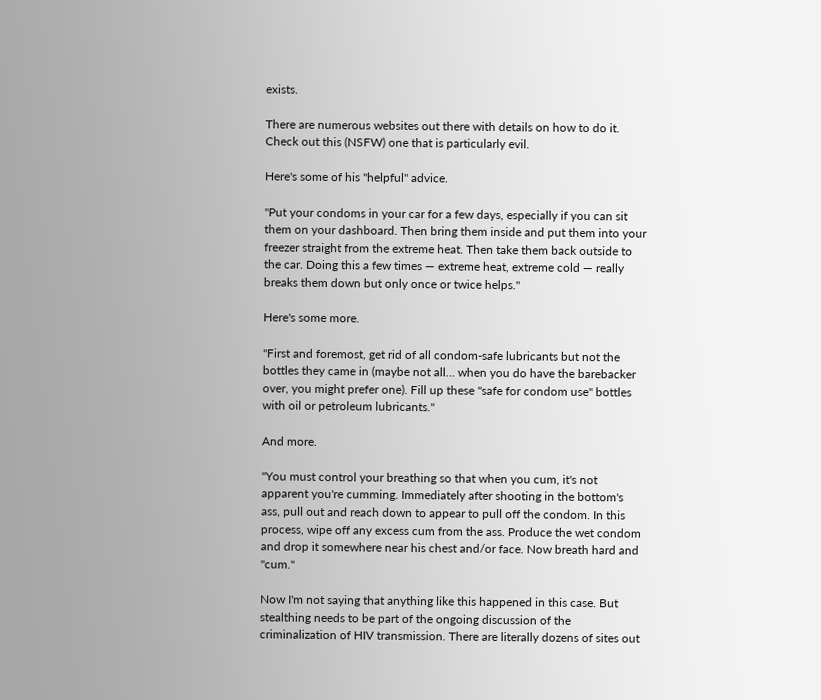exists.

There are numerous websites out there with details on how to do it. Check out this (NSFW) one that is particularly evil.

Here's some of his "helpful" advice.

"Put your condoms in your car for a few days, especially if you can sit them on your dashboard. Then bring them inside and put them into your freezer straight from the extreme heat. Then take them back outside to the car. Doing this a few times — extreme heat, extreme cold — really breaks them down but only once or twice helps."

Here's some more.

"First and foremost, get rid of all condom-safe lubricants but not the bottles they came in (maybe not all… when you do have the barebacker over, you might prefer one). Fill up these "safe for condom use" bottles with oil or petroleum lubricants."

And more.

"You must control your breathing so that when you cum, it's not apparent you're cumming. Immediately after shooting in the bottom's ass, pull out and reach down to appear to pull off the condom. In this process, wipe off any excess cum from the ass. Produce the wet condom and drop it somewhere near his chest and/or face. Now breath hard and "cum."

Now I'm not saying that anything like this happened in this case. But stealthing needs to be part of the ongoing discussion of the criminalization of HIV transmission. There are literally dozens of sites out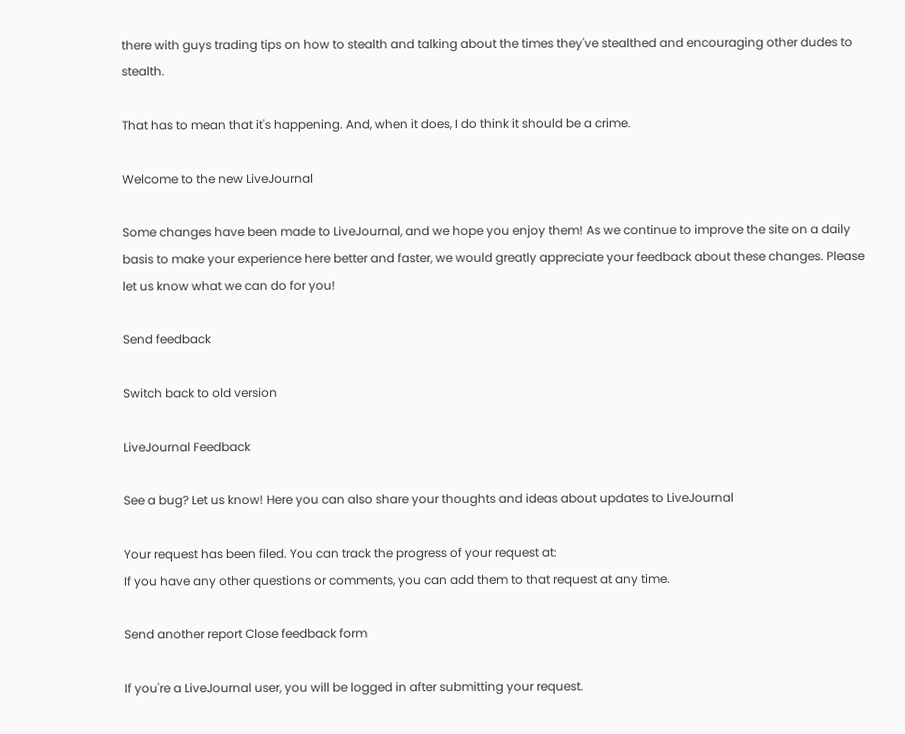there with guys trading tips on how to stealth and talking about the times they've stealthed and encouraging other dudes to stealth.

That has to mean that it's happening. And, when it does, I do think it should be a crime.

Welcome to the new LiveJournal

Some changes have been made to LiveJournal, and we hope you enjoy them! As we continue to improve the site on a daily basis to make your experience here better and faster, we would greatly appreciate your feedback about these changes. Please let us know what we can do for you!

Send feedback

Switch back to old version

LiveJournal Feedback

See a bug? Let us know! Here you can also share your thoughts and ideas about updates to LiveJournal

Your request has been filed. You can track the progress of your request at:
If you have any other questions or comments, you can add them to that request at any time.

Send another report Close feedback form

If you're a LiveJournal user, you will be logged in after submitting your request.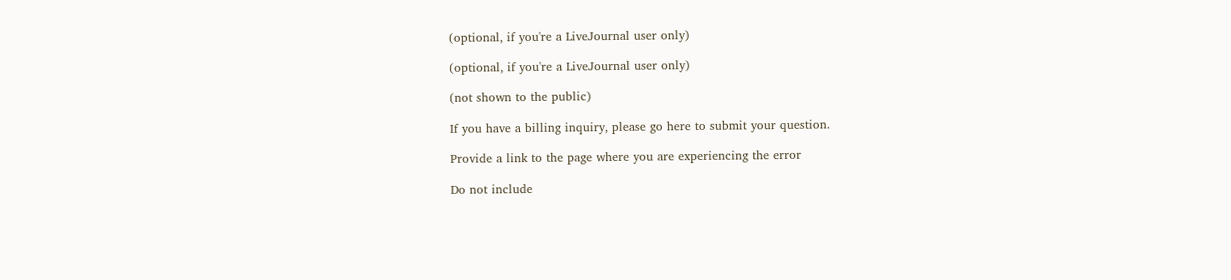(optional, if you're a LiveJournal user only)

(optional, if you're a LiveJournal user only)

(not shown to the public)

If you have a billing inquiry, please go here to submit your question.

Provide a link to the page where you are experiencing the error

Do not include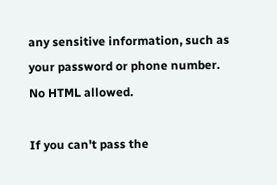any sensitive information, such as your password or phone number. No HTML allowed.

If you can't pass the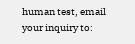human test, email your inquiry to: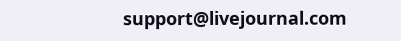support@livejournal.com